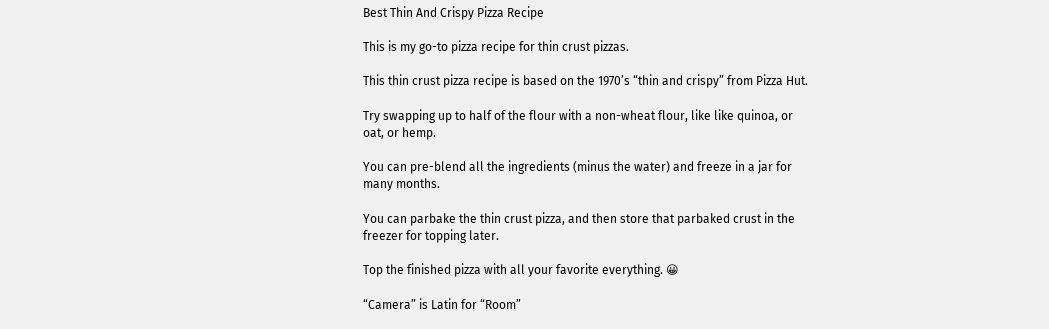Best Thin And Crispy Pizza Recipe

This is my go-to pizza recipe for thin crust pizzas.

This thin crust pizza recipe is based on the 1970’s “thin and crispy” from Pizza Hut.

Try swapping up to half of the flour with a non-wheat flour, like like quinoa, or oat, or hemp.

You can pre-blend all the ingredients (minus the water) and freeze in a jar for many months.

You can parbake the thin crust pizza, and then store that parbaked crust in the freezer for topping later.

Top the finished pizza with all your favorite everything. 😀

“Camera” is Latin for “Room”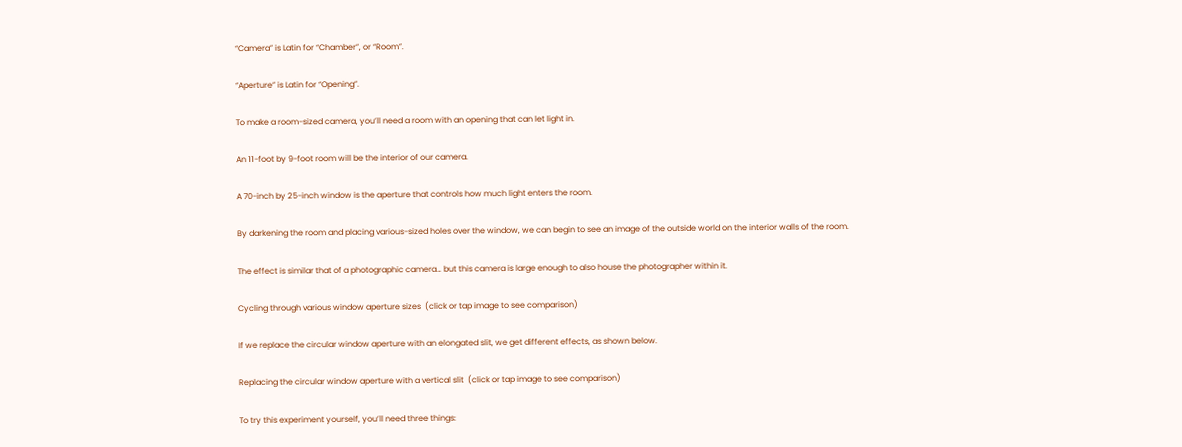“Camera” is Latin for “Chamber”, or “Room”.

“Aperture” is Latin for “Opening”.

To make a room-sized camera, you’ll need a room with an opening that can let light in.

An 11-foot by 9-foot room will be the interior of our camera.

A 70-inch by 25-inch window is the aperture that controls how much light enters the room.

By darkening the room and placing various-sized holes over the window, we can begin to see an image of the outside world on the interior walls of the room.

The effect is similar that of a photographic camera… but this camera is large enough to also house the photographer within it.

Cycling through various window aperture sizes  (click or tap image to see comparison)

If we replace the circular window aperture with an elongated slit, we get different effects, as shown below.

Replacing the circular window aperture with a vertical slit  (click or tap image to see comparison)

To try this experiment yourself, you’ll need three things: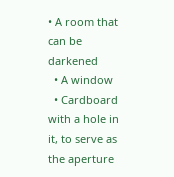• A room that can be darkened
  • A window
  • Cardboard with a hole in it, to serve as the aperture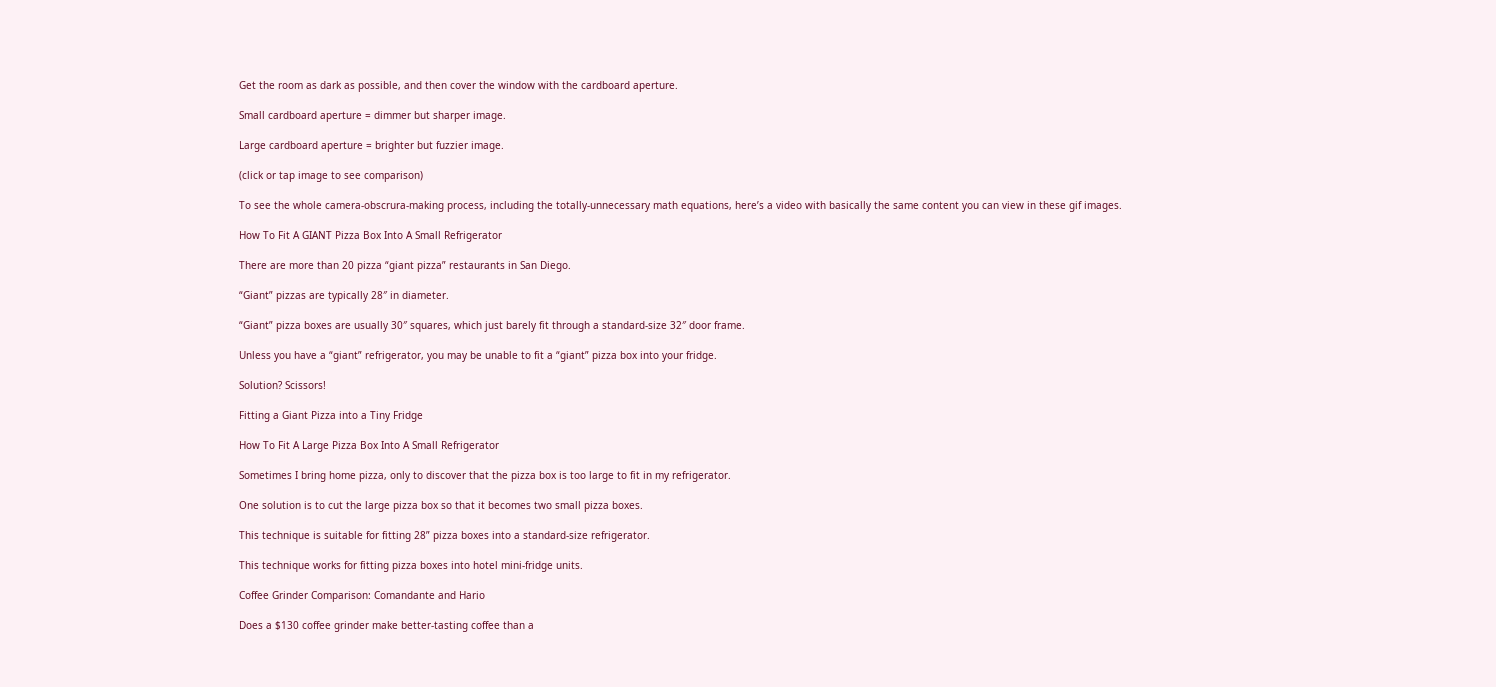Get the room as dark as possible, and then cover the window with the cardboard aperture.

Small cardboard aperture = dimmer but sharper image.

Large cardboard aperture = brighter but fuzzier image.

(click or tap image to see comparison)

To see the whole camera-obscrura-making process, including the totally-unnecessary math equations, here’s a video with basically the same content you can view in these gif images.

How To Fit A GIANT Pizza Box Into A Small Refrigerator

There are more than 20 pizza “giant pizza” restaurants in San Diego.

“Giant” pizzas are typically 28″ in diameter.

“Giant” pizza boxes are usually 30″ squares, which just barely fit through a standard-size 32″ door frame.

Unless you have a “giant” refrigerator, you may be unable to fit a “giant” pizza box into your fridge.

Solution? Scissors!

Fitting a Giant Pizza into a Tiny Fridge

How To Fit A Large Pizza Box Into A Small Refrigerator

Sometimes I bring home pizza, only to discover that the pizza box is too large to fit in my refrigerator.

One solution is to cut the large pizza box so that it becomes two small pizza boxes.

This technique is suitable for fitting 28” pizza boxes into a standard-size refrigerator.

This technique works for fitting pizza boxes into hotel mini-fridge units.

Coffee Grinder Comparison: Comandante and Hario

Does a $130 coffee grinder make better-tasting coffee than a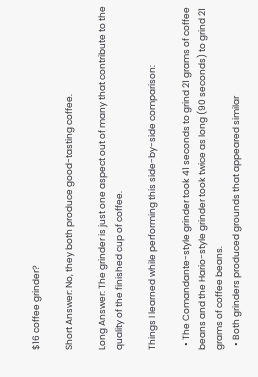$16 coffee grinder?

Short Answer: No, they both produce good-tasting coffee.

Long Answer: The grinder is just one aspect out of many that contribute to the quality of the finished cup of coffee.

Things I learned while performing this side-by-side comparison:

  • The Comandante-style grinder took 41 seconds to grind 21 grams of coffee beans and the Hario-style grinder took twice as long (90 seconds) to grind 21 grams of coffee beans.
  • Both grinders produced grounds that appeared similar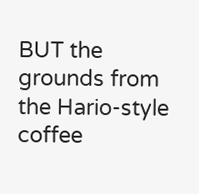BUT the grounds from the Hario-style coffee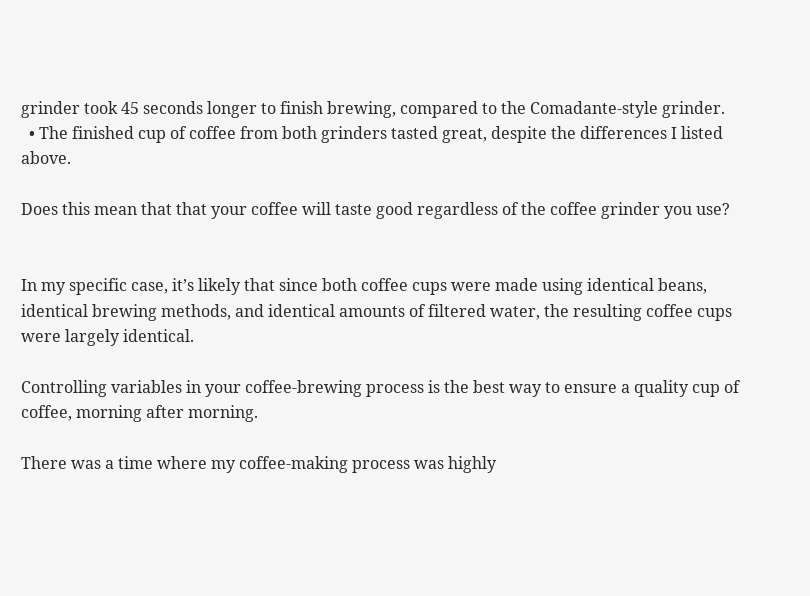grinder took 45 seconds longer to finish brewing, compared to the Comadante-style grinder.
  • The finished cup of coffee from both grinders tasted great, despite the differences I listed above.

Does this mean that that your coffee will taste good regardless of the coffee grinder you use?


In my specific case, it’s likely that since both coffee cups were made using identical beans, identical brewing methods, and identical amounts of filtered water, the resulting coffee cups were largely identical.

Controlling variables in your coffee-brewing process is the best way to ensure a quality cup of coffee, morning after morning.

There was a time where my coffee-making process was highly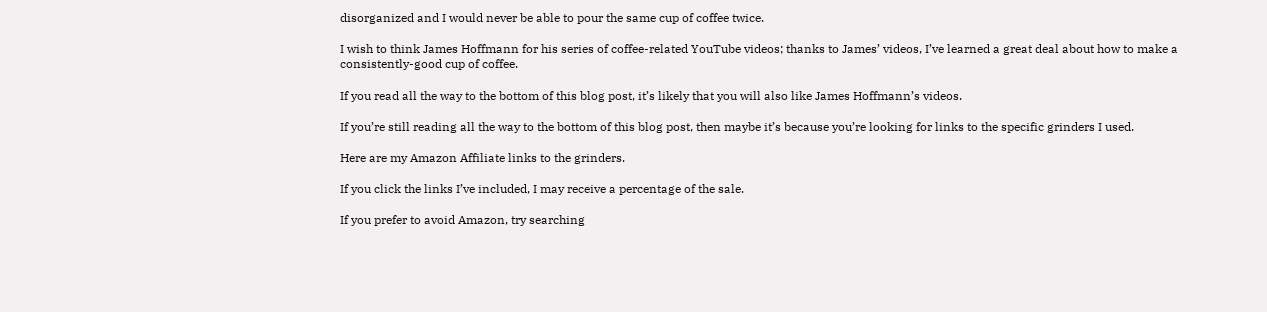disorganized and I would never be able to pour the same cup of coffee twice.

I wish to think James Hoffmann for his series of coffee-related YouTube videos; thanks to James’ videos, I’ve learned a great deal about how to make a consistently-good cup of coffee.

If you read all the way to the bottom of this blog post, it’s likely that you will also like James Hoffmann’s videos.

If you’re still reading all the way to the bottom of this blog post, then maybe it’s because you’re looking for links to the specific grinders I used.

Here are my Amazon Affiliate links to the grinders.

If you click the links I’ve included, I may receive a percentage of the sale.

If you prefer to avoid Amazon, try searching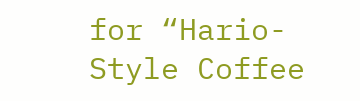for “Hario-Style Coffee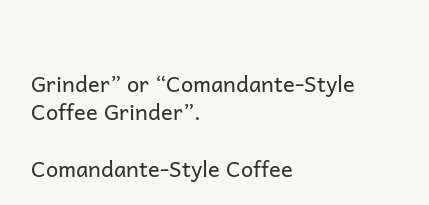Grinder” or “Comandante-Style Coffee Grinder”.

Comandante-Style Coffee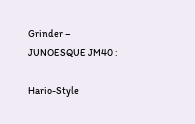Grinder – JUNOESQUE JM40 :

Hario-Style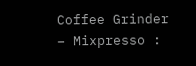Coffee Grinder – Mixpresso :